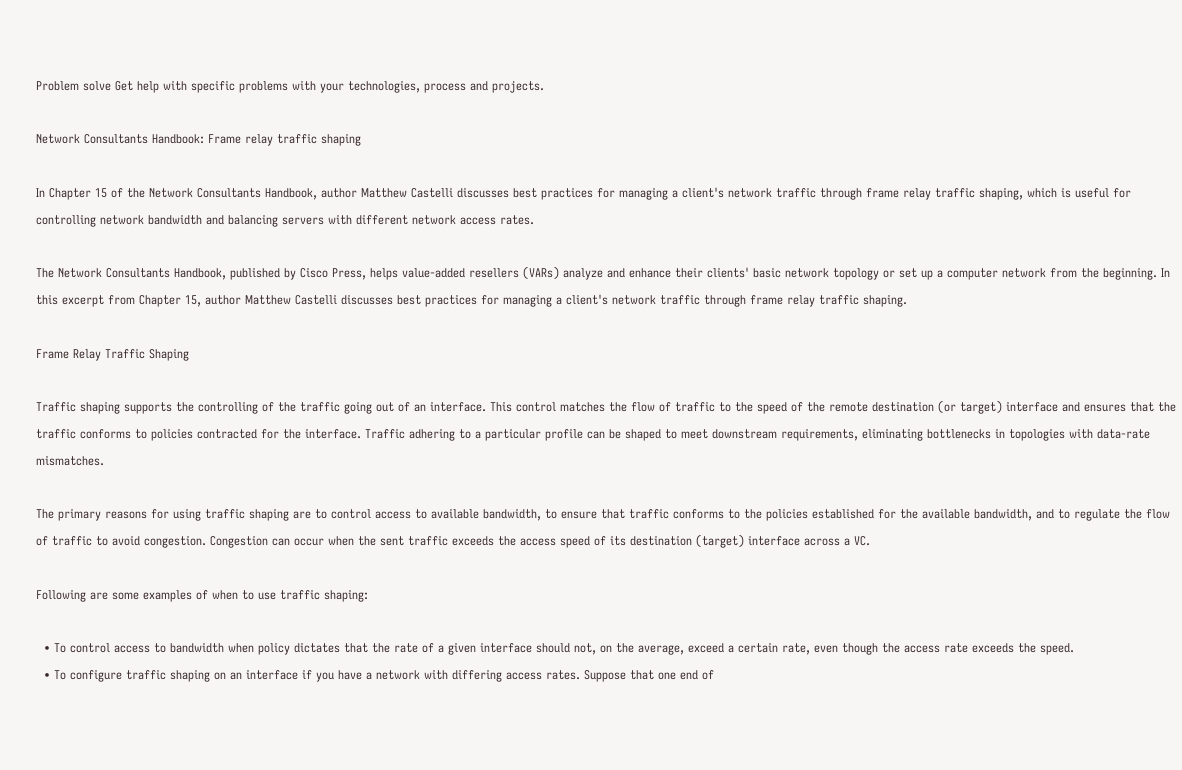Problem solve Get help with specific problems with your technologies, process and projects.

Network Consultants Handbook: Frame relay traffic shaping

In Chapter 15 of the Network Consultants Handbook, author Matthew Castelli discusses best practices for managing a client's network traffic through frame relay traffic shaping, which is useful for controlling network bandwidth and balancing servers with different network access rates.

The Network Consultants Handbook, published by Cisco Press, helps value-added resellers (VARs) analyze and enhance their clients' basic network topology or set up a computer network from the beginning. In this excerpt from Chapter 15, author Matthew Castelli discusses best practices for managing a client's network traffic through frame relay traffic shaping.

Frame Relay Traffic Shaping

Traffic shaping supports the controlling of the traffic going out of an interface. This control matches the flow of traffic to the speed of the remote destination (or target) interface and ensures that the traffic conforms to policies contracted for the interface. Traffic adhering to a particular profile can be shaped to meet downstream requirements, eliminating bottlenecks in topologies with data-rate mismatches.

The primary reasons for using traffic shaping are to control access to available bandwidth, to ensure that traffic conforms to the policies established for the available bandwidth, and to regulate the flow of traffic to avoid congestion. Congestion can occur when the sent traffic exceeds the access speed of its destination (target) interface across a VC.

Following are some examples of when to use traffic shaping:

  • To control access to bandwidth when policy dictates that the rate of a given interface should not, on the average, exceed a certain rate, even though the access rate exceeds the speed.
  • To configure traffic shaping on an interface if you have a network with differing access rates. Suppose that one end of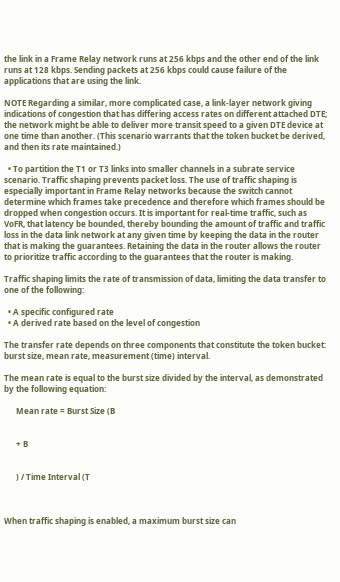the link in a Frame Relay network runs at 256 kbps and the other end of the link runs at 128 kbps. Sending packets at 256 kbps could cause failure of the applications that are using the link.

NOTE Regarding a similar, more complicated case, a link-layer network giving indications of congestion that has differing access rates on different attached DTE; the network might be able to deliver more transit speed to a given DTE device at one time than another. (This scenario warrants that the token bucket be derived, and then its rate maintained.)

  • To partition the T1 or T3 links into smaller channels in a subrate service scenario. Traffic shaping prevents packet loss. The use of traffic shaping is especially important in Frame Relay networks because the switch cannot determine which frames take precedence and therefore which frames should be dropped when congestion occurs. It is important for real-time traffic, such as VoFR, that latency be bounded, thereby bounding the amount of traffic and traffic loss in the data link network at any given time by keeping the data in the router that is making the guarantees. Retaining the data in the router allows the router to prioritize traffic according to the guarantees that the router is making.

Traffic shaping limits the rate of transmission of data, limiting the data transfer to one of the following:

  • A specific configured rate
  • A derived rate based on the level of congestion

The transfer rate depends on three components that constitute the token bucket: burst size, mean rate, measurement (time) interval.

The mean rate is equal to the burst size divided by the interval, as demonstrated by the following equation:

      Mean rate = Burst Size (B


      + B


      ) / Time Interval (T



When traffic shaping is enabled, a maximum burst size can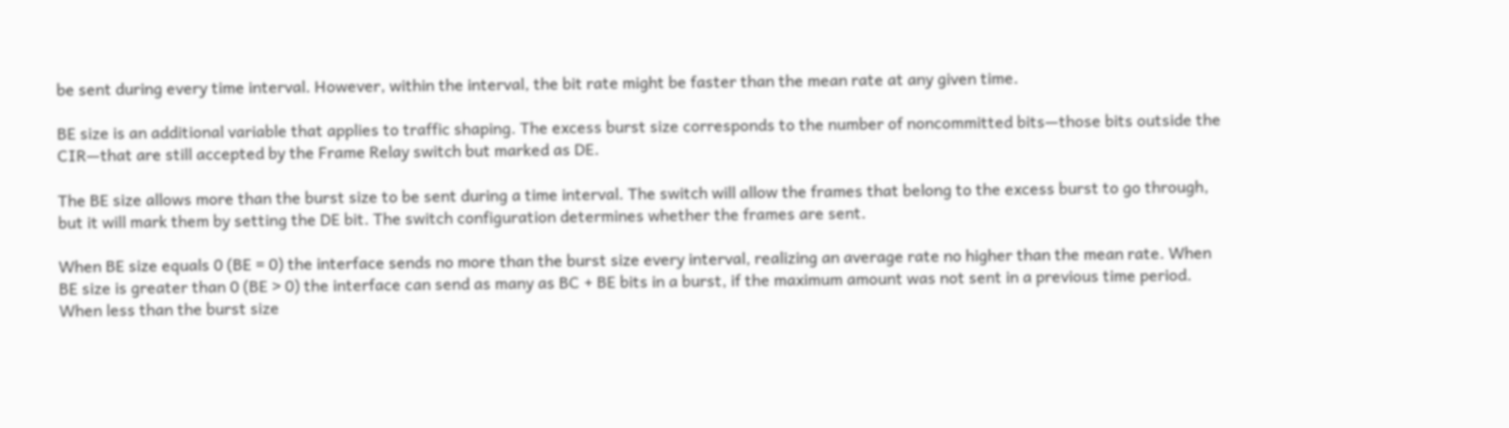be sent during every time interval. However, within the interval, the bit rate might be faster than the mean rate at any given time.

BE size is an additional variable that applies to traffic shaping. The excess burst size corresponds to the number of noncommitted bits—those bits outside the CIR—that are still accepted by the Frame Relay switch but marked as DE.

The BE size allows more than the burst size to be sent during a time interval. The switch will allow the frames that belong to the excess burst to go through, but it will mark them by setting the DE bit. The switch configuration determines whether the frames are sent.

When BE size equals 0 (BE = 0) the interface sends no more than the burst size every interval, realizing an average rate no higher than the mean rate. When BE size is greater than 0 (BE > 0) the interface can send as many as BC + BE bits in a burst, if the maximum amount was not sent in a previous time period. When less than the burst size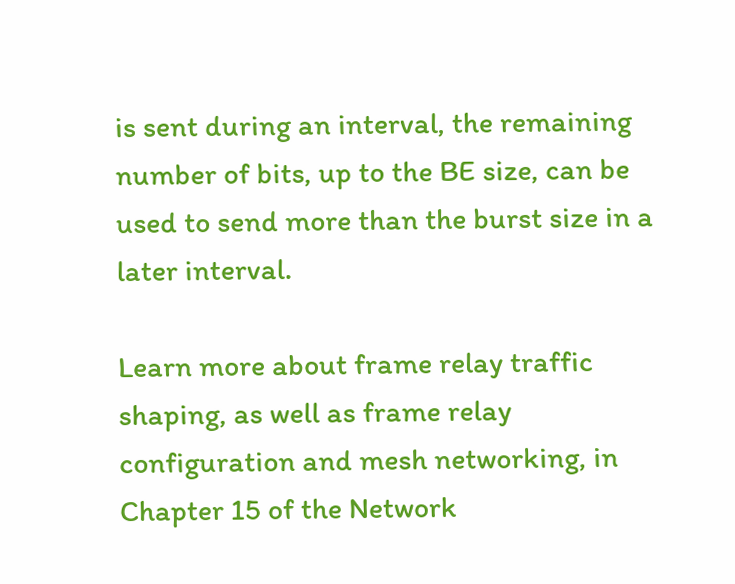is sent during an interval, the remaining number of bits, up to the BE size, can be used to send more than the burst size in a later interval.

Learn more about frame relay traffic shaping, as well as frame relay configuration and mesh networking, in Chapter 15 of the Network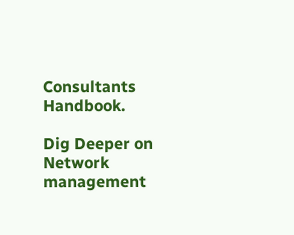Consultants Handbook.

Dig Deeper on Network management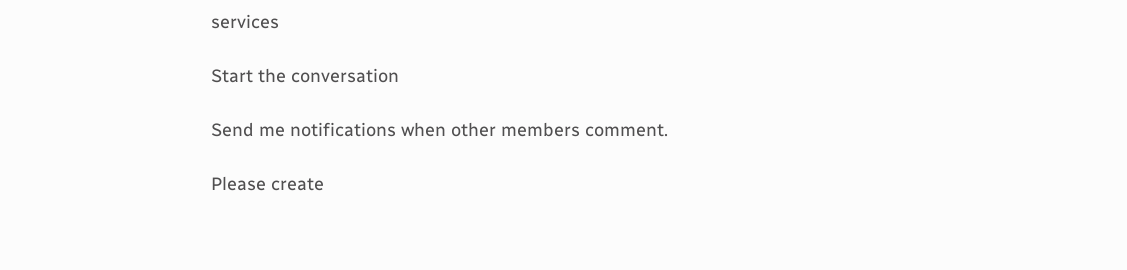services

Start the conversation

Send me notifications when other members comment.

Please create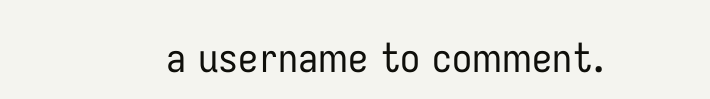a username to comment.